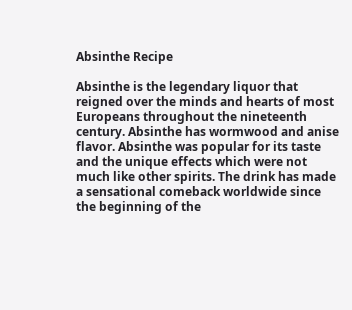Absinthe Recipe

Absinthe is the legendary liquor that reigned over the minds and hearts of most Europeans throughout the nineteenth century. Absinthe has wormwood and anise flavor. Absinthe was popular for its taste and the unique effects which were not much like other spirits. The drink has made a sensational comeback worldwide since the beginning of the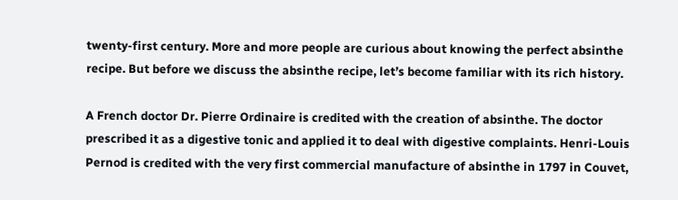twenty-first century. More and more people are curious about knowing the perfect absinthe recipe. But before we discuss the absinthe recipe, let’s become familiar with its rich history.

A French doctor Dr. Pierre Ordinaire is credited with the creation of absinthe. The doctor prescribed it as a digestive tonic and applied it to deal with digestive complaints. Henri-Louis Pernod is credited with the very first commercial manufacture of absinthe in 1797 in Couvet,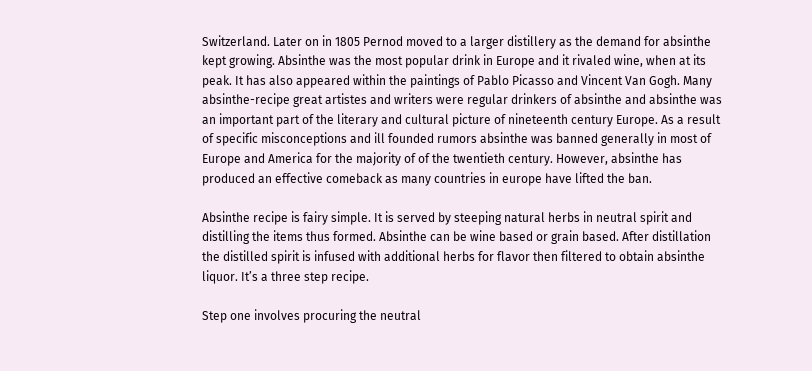Switzerland. Later on in 1805 Pernod moved to a larger distillery as the demand for absinthe kept growing. Absinthe was the most popular drink in Europe and it rivaled wine, when at its peak. It has also appeared within the paintings of Pablo Picasso and Vincent Van Gogh. Many absinthe-recipe great artistes and writers were regular drinkers of absinthe and absinthe was an important part of the literary and cultural picture of nineteenth century Europe. As a result of specific misconceptions and ill founded rumors absinthe was banned generally in most of Europe and America for the majority of of the twentieth century. However, absinthe has produced an effective comeback as many countries in europe have lifted the ban.

Absinthe recipe is fairy simple. It is served by steeping natural herbs in neutral spirit and distilling the items thus formed. Absinthe can be wine based or grain based. After distillation the distilled spirit is infused with additional herbs for flavor then filtered to obtain absinthe liquor. It’s a three step recipe.

Step one involves procuring the neutral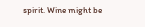spirit. Wine might be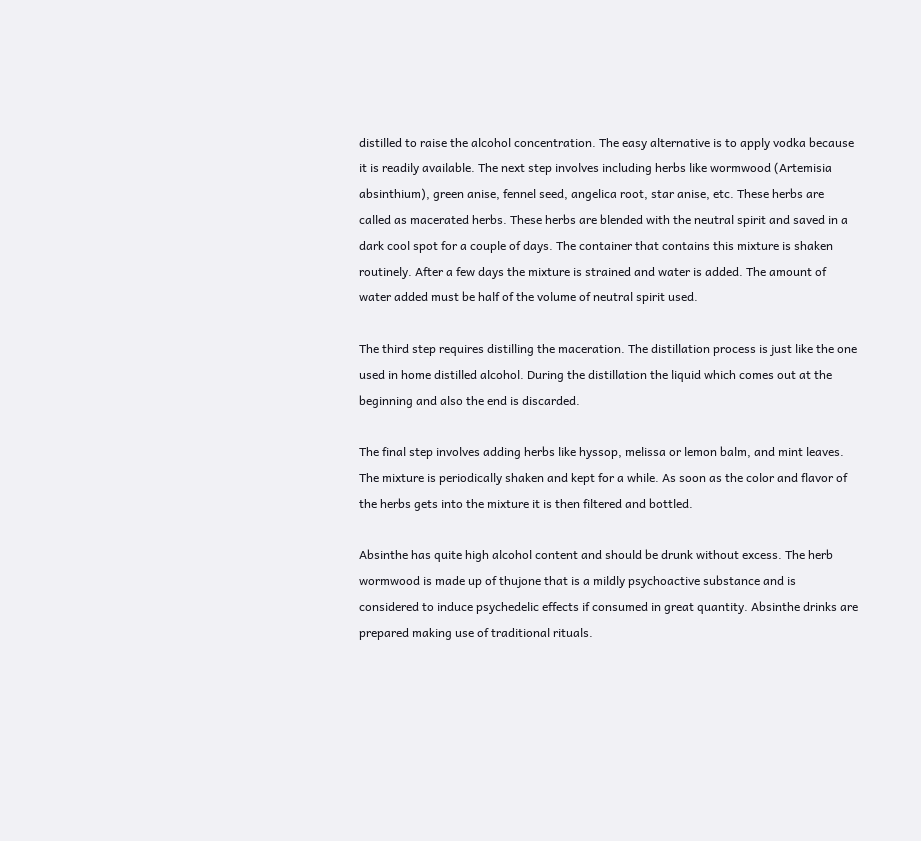distilled to raise the alcohol concentration. The easy alternative is to apply vodka because it is readily available. The next step involves including herbs like wormwood (Artemisia absinthium), green anise, fennel seed, angelica root, star anise, etc. These herbs are called as macerated herbs. These herbs are blended with the neutral spirit and saved in a dark cool spot for a couple of days. The container that contains this mixture is shaken routinely. After a few days the mixture is strained and water is added. The amount of water added must be half of the volume of neutral spirit used.

The third step requires distilling the maceration. The distillation process is just like the one used in home distilled alcohol. During the distillation the liquid which comes out at the beginning and also the end is discarded.

The final step involves adding herbs like hyssop, melissa or lemon balm, and mint leaves. The mixture is periodically shaken and kept for a while. As soon as the color and flavor of the herbs gets into the mixture it is then filtered and bottled.

Absinthe has quite high alcohol content and should be drunk without excess. The herb wormwood is made up of thujone that is a mildly psychoactive substance and is considered to induce psychedelic effects if consumed in great quantity. Absinthe drinks are prepared making use of traditional rituals.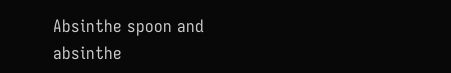Absinthe spoon and absinthe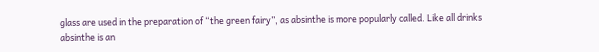glass are used in the preparation of “the green fairy”, as absinthe is more popularly called. Like all drinks absinthe is an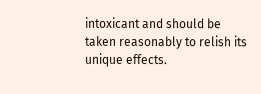intoxicant and should be taken reasonably to relish its unique effects.